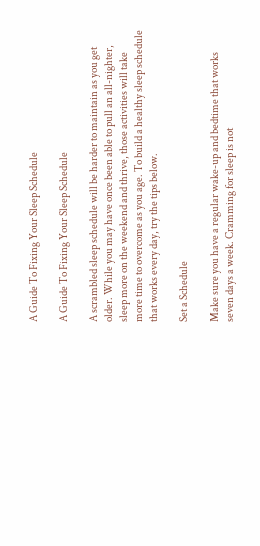A Guide To Fixing Your Sleep Schedule

A Guide To Fixing Your Sleep Schedule

A scrambled sleep schedule will be harder to maintain as you get older. While you may have once been able to pull an all-nighter, sleep more on the weekend and thrive, those activities will take more time to overcome as you age. To build a healthy sleep schedule that works every day, try the tips below.

Set a Schedule

Make sure you have a regular wake-up and bedtime that works seven days a week. Cramming for sleep is not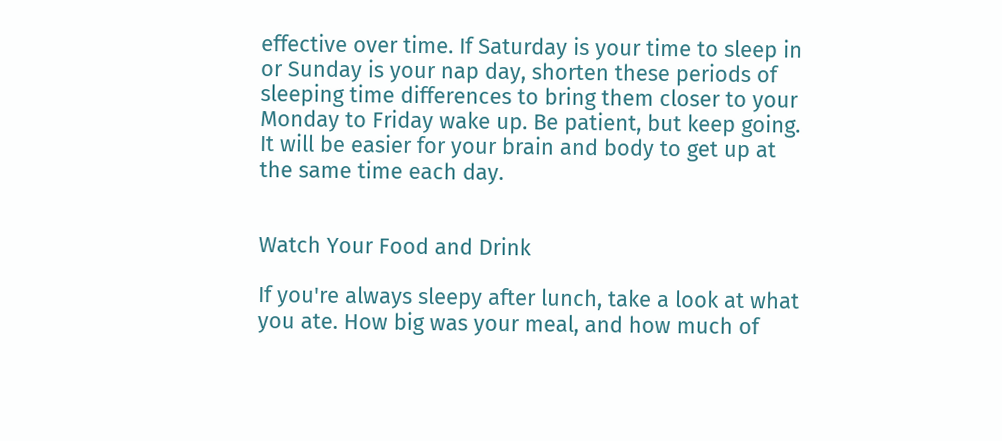effective over time. If Saturday is your time to sleep in or Sunday is your nap day, shorten these periods of sleeping time differences to bring them closer to your Monday to Friday wake up. Be patient, but keep going. It will be easier for your brain and body to get up at the same time each day.


Watch Your Food and Drink

If you're always sleepy after lunch, take a look at what you ate. How big was your meal, and how much of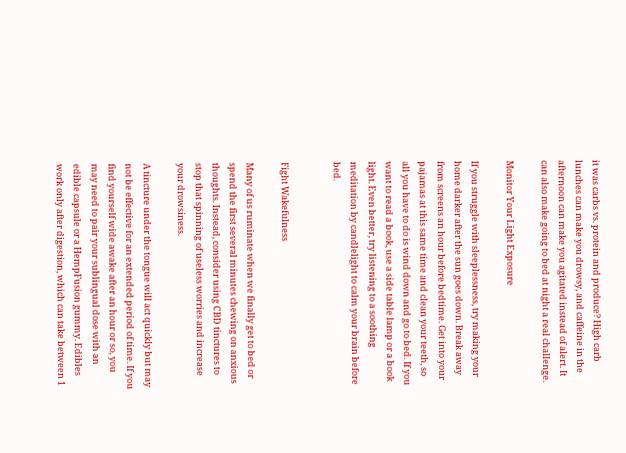it was carbs vs. protein and produce? High carb lunches can make you drowsy, and caffeine in the afternoon can make you agitated instead of alert. It can also make going to bed at night a real challenge.

Monitor Your Light Exposure

If you struggle with sleeplessness, try making your home darker after the sun goes down. Break away from screens an hour before bedtime. Get into your pajamas at this same time and clean your teeth, so all you have to do is wind down and go to bed. If you want to read a book, use a side table lamp or a book light. Even better, try listening to a soothing meditation by candlelight to calm your brain before bed.


Fight Wakefulness

Many of us ruminate when we finally get to bed or spend the first several minutes chewing on anxious thoughts. Instead, consider using CBD tinctures to stop that spinning of useless worries and increase your drowsiness.

A tincture under the tongue will act quickly but may not be effective for an extended period of time. If you find yourself wide awake after an hour or so, you may need to pair your sublingual dose with an edible capsule or a HempFusion gummy. Edibles work only after digestion, which can take between 1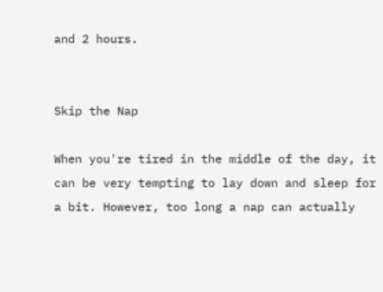and 2 hours.


Skip the Nap

When you're tired in the middle of the day, it can be very tempting to lay down and sleep for a bit. However, too long a nap can actually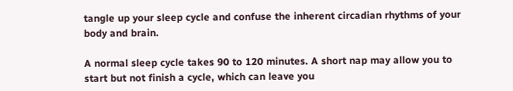tangle up your sleep cycle and confuse the inherent circadian rhythms of your body and brain.

A normal sleep cycle takes 90 to 120 minutes. A short nap may allow you to start but not finish a cycle, which can leave you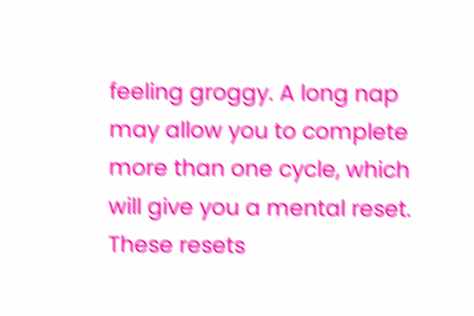feeling groggy. A long nap may allow you to complete more than one cycle, which will give you a mental reset. These resets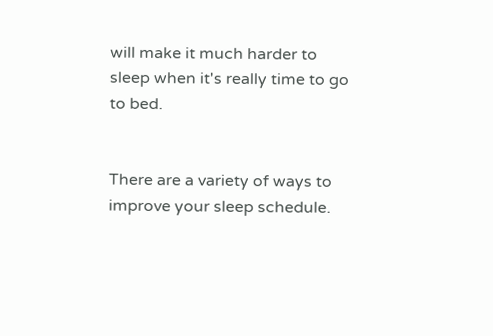will make it much harder to sleep when it's really time to go to bed.


There are a variety of ways to improve your sleep schedule.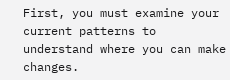First, you must examine your current patterns to understand where you can make changes.